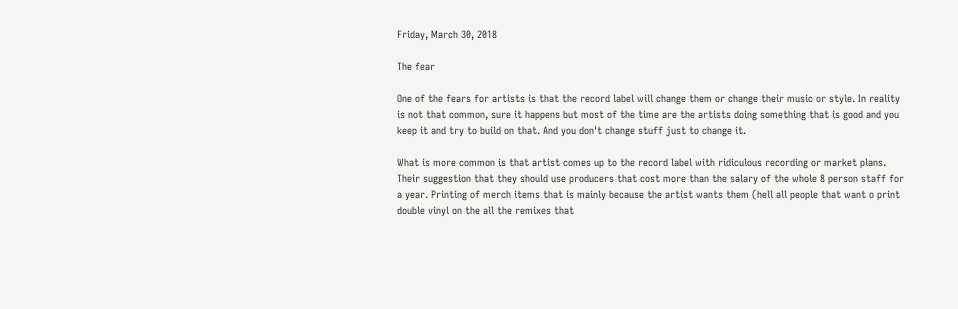Friday, March 30, 2018

The fear

One of the fears for artists is that the record label will change them or change their music or style. In reality is not that common, sure it happens but most of the time are the artists doing something that is good and you keep it and try to build on that. And you don't change stuff just to change it.

What is more common is that artist comes up to the record label with ridiculous recording or market plans. Their suggestion that they should use producers that cost more than the salary of the whole 8 person staff for a year. Printing of merch items that is mainly because the artist wants them (hell all people that want o print double vinyl on the all the remixes that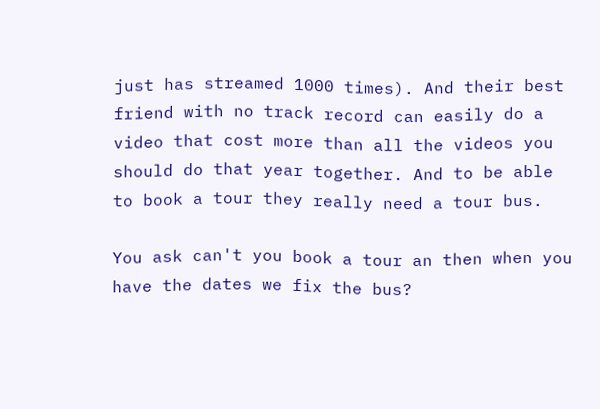just has streamed 1000 times). And their best friend with no track record can easily do a video that cost more than all the videos you should do that year together. And to be able to book a tour they really need a tour bus.

You ask can't you book a tour an then when you have the dates we fix the bus?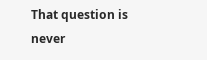That question is never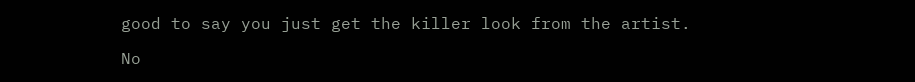good to say you just get the killer look from the artist.

No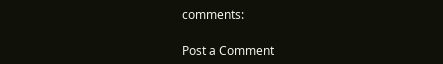comments:

Post a Comment